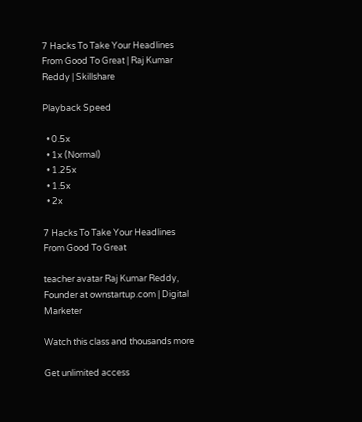7 Hacks To Take Your Headlines From Good To Great | Raj Kumar Reddy | Skillshare

Playback Speed

  • 0.5x
  • 1x (Normal)
  • 1.25x
  • 1.5x
  • 2x

7 Hacks To Take Your Headlines From Good To Great

teacher avatar Raj Kumar Reddy, Founder at ownstartup.com | Digital Marketer

Watch this class and thousands more

Get unlimited access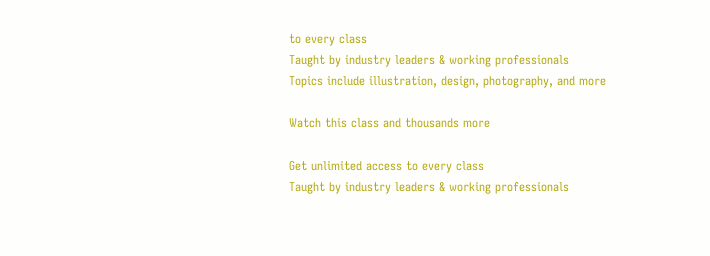to every class
Taught by industry leaders & working professionals
Topics include illustration, design, photography, and more

Watch this class and thousands more

Get unlimited access to every class
Taught by industry leaders & working professionals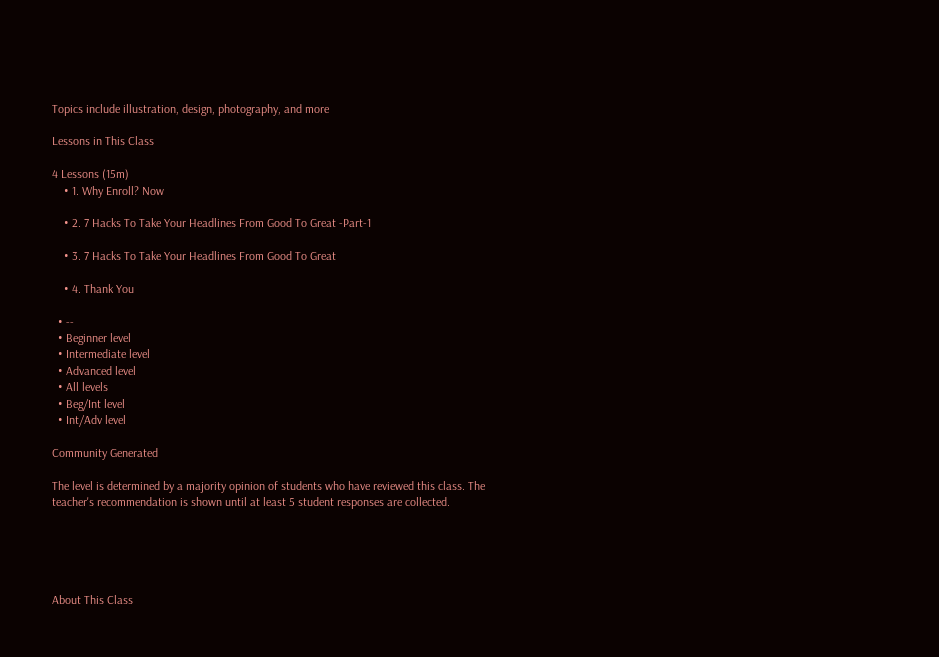Topics include illustration, design, photography, and more

Lessons in This Class

4 Lessons (15m)
    • 1. Why Enroll? Now

    • 2. 7 Hacks To Take Your Headlines From Good To Great -Part-1

    • 3. 7 Hacks To Take Your Headlines From Good To Great

    • 4. Thank You

  • --
  • Beginner level
  • Intermediate level
  • Advanced level
  • All levels
  • Beg/Int level
  • Int/Adv level

Community Generated

The level is determined by a majority opinion of students who have reviewed this class. The teacher's recommendation is shown until at least 5 student responses are collected.





About This Class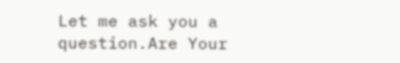Let me ask you a question.Are Your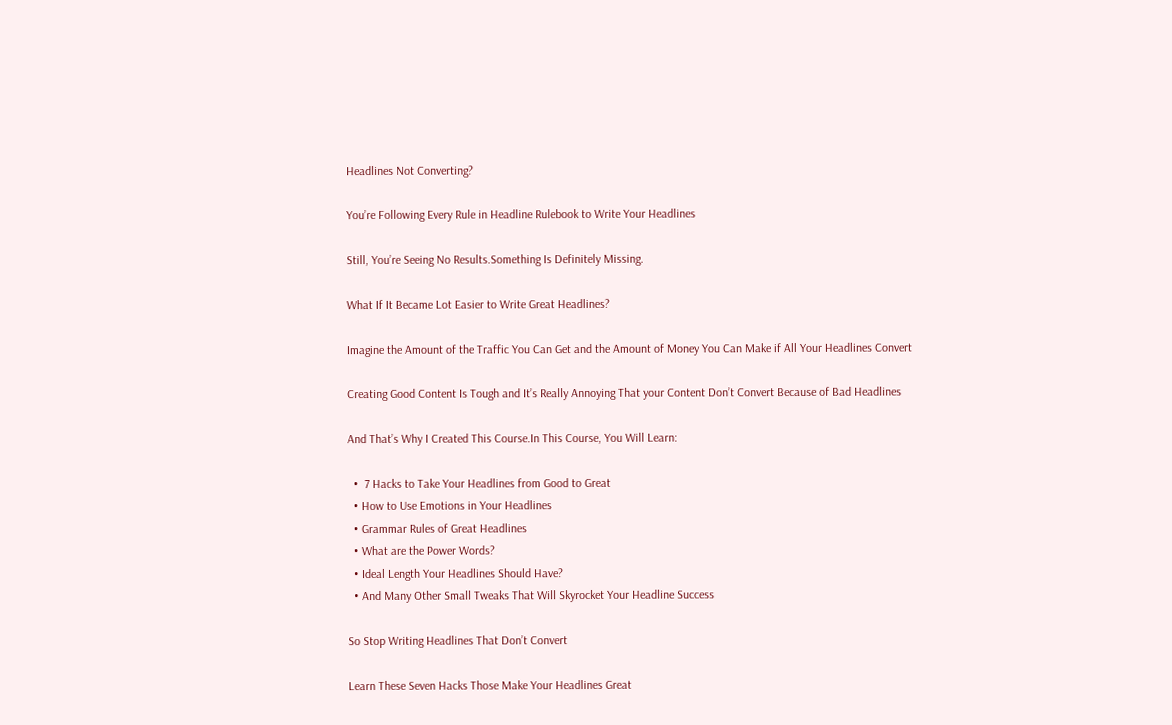Headlines Not Converting?

You’re Following Every Rule in Headline Rulebook to Write Your Headlines

Still, You’re Seeing No Results.Something Is Definitely Missing.

What If It Became Lot Easier to Write Great Headlines?

Imagine the Amount of the Traffic You Can Get and the Amount of Money You Can Make if All Your Headlines Convert

Creating Good Content Is Tough and It’s Really Annoying That your Content Don’t Convert Because of Bad Headlines

And That’s Why I Created This Course.In This Course, You Will Learn:

  •  7 Hacks to Take Your Headlines from Good to Great
  • How to Use Emotions in Your Headlines
  • Grammar Rules of Great Headlines
  • What are the Power Words?
  • Ideal Length Your Headlines Should Have?
  • And Many Other Small Tweaks That Will Skyrocket Your Headline Success

So Stop Writing Headlines That Don’t Convert

Learn These Seven Hacks Those Make Your Headlines Great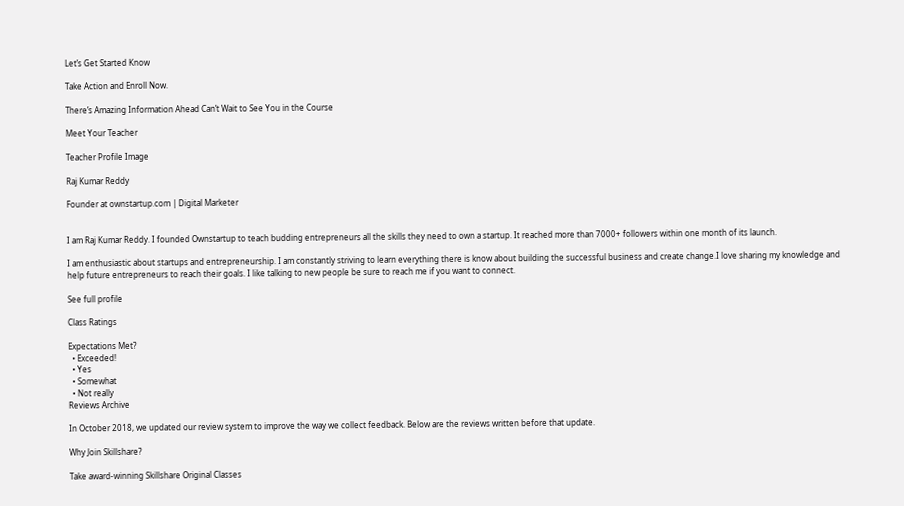Let’s Get Started Know

Take Action and Enroll Now.

There’s Amazing Information Ahead Can’t Wait to See You in the Course

Meet Your Teacher

Teacher Profile Image

Raj Kumar Reddy

Founder at ownstartup.com | Digital Marketer


I am Raj Kumar Reddy. I founded Ownstartup to teach budding entrepreneurs all the skills they need to own a startup. It reached more than 7000+ followers within one month of its launch.

I am enthusiastic about startups and entrepreneurship. I am constantly striving to learn everything there is know about building the successful business and create change.I love sharing my knowledge and help future entrepreneurs to reach their goals. I like talking to new people be sure to reach me if you want to connect.

See full profile

Class Ratings

Expectations Met?
  • Exceeded!
  • Yes
  • Somewhat
  • Not really
Reviews Archive

In October 2018, we updated our review system to improve the way we collect feedback. Below are the reviews written before that update.

Why Join Skillshare?

Take award-winning Skillshare Original Classes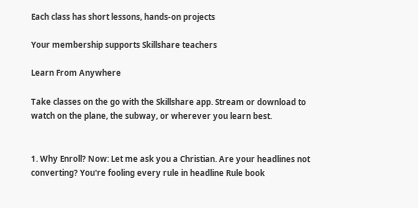Each class has short lessons, hands-on projects

Your membership supports Skillshare teachers

Learn From Anywhere

Take classes on the go with the Skillshare app. Stream or download to watch on the plane, the subway, or wherever you learn best.


1. Why Enroll? Now: Let me ask you a Christian. Are your headlines not converting? You're fooling every rule in headline Rule book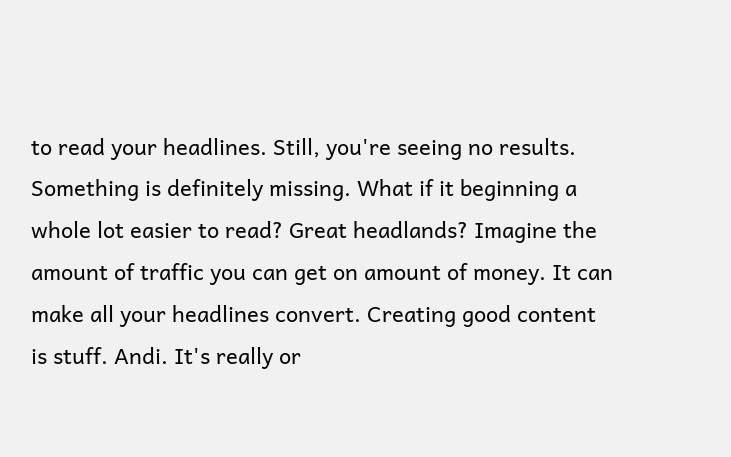to read your headlines. Still, you're seeing no results. Something is definitely missing. What if it beginning a whole lot easier to read? Great headlands? Imagine the amount of traffic you can get on amount of money. It can make all your headlines convert. Creating good content is stuff. Andi. It's really or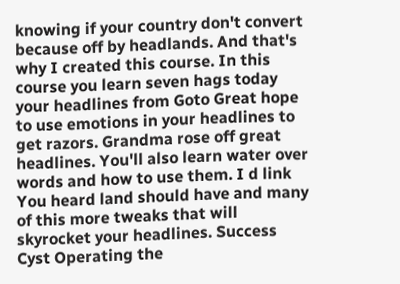knowing if your country don't convert because off by headlands. And that's why I created this course. In this course you learn seven hags today your headlines from Goto Great hope to use emotions in your headlines to get razors. Grandma rose off great headlines. You'll also learn water over words and how to use them. I d link You heard land should have and many of this more tweaks that will skyrocket your headlines. Success Cyst Operating the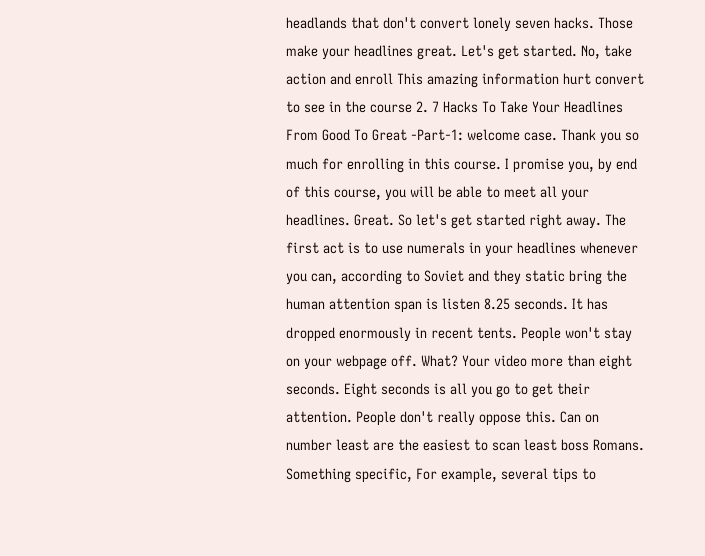headlands that don't convert lonely seven hacks. Those make your headlines great. Let's get started. No, take action and enroll This amazing information hurt convert to see in the course 2. 7 Hacks To Take Your Headlines From Good To Great -Part-1: welcome case. Thank you so much for enrolling in this course. I promise you, by end of this course, you will be able to meet all your headlines. Great. So let's get started right away. The first act is to use numerals in your headlines whenever you can, according to Soviet and they static bring the human attention span is listen 8.25 seconds. It has dropped enormously in recent tents. People won't stay on your webpage off. What? Your video more than eight seconds. Eight seconds is all you go to get their attention. People don't really oppose this. Can on number least are the easiest to scan least boss Romans. Something specific, For example, several tips to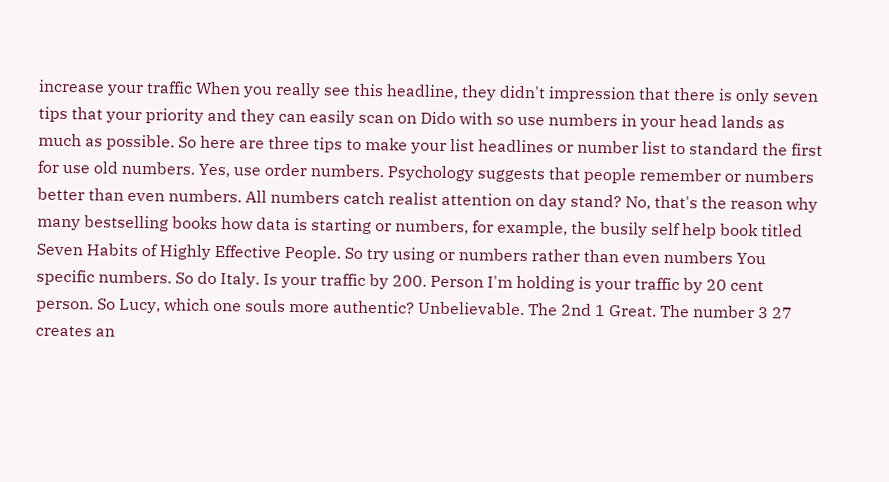increase your traffic When you really see this headline, they didn't impression that there is only seven tips that your priority and they can easily scan on Dido with so use numbers in your head lands as much as possible. So here are three tips to make your list headlines or number list to standard the first for use old numbers. Yes, use order numbers. Psychology suggests that people remember or numbers better than even numbers. All numbers catch realist attention on day stand? No, that's the reason why many bestselling books how data is starting or numbers, for example, the busily self help book titled Seven Habits of Highly Effective People. So try using or numbers rather than even numbers You specific numbers. So do Italy. Is your traffic by 200. Person I'm holding is your traffic by 20 cent person. So Lucy, which one souls more authentic? Unbelievable. The 2nd 1 Great. The number 3 27 creates an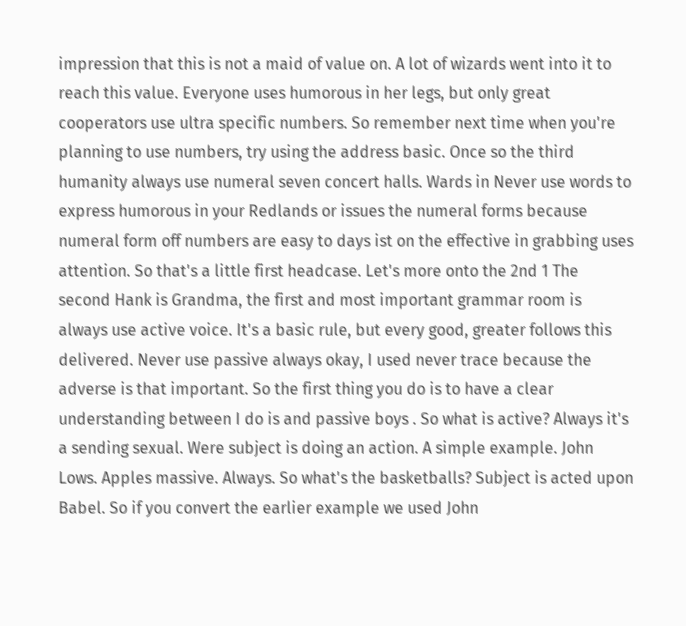impression that this is not a maid of value on. A lot of wizards went into it to reach this value. Everyone uses humorous in her legs, but only great cooperators use ultra specific numbers. So remember next time when you're planning to use numbers, try using the address basic. Once so the third humanity always use numeral seven concert halls. Wards in Never use words to express humorous in your Redlands or issues the numeral forms because numeral form off numbers are easy to days ist on the effective in grabbing uses attention. So that's a little first headcase. Let's more onto the 2nd 1 The second Hank is Grandma, the first and most important grammar room is always use active voice. It's a basic rule, but every good, greater follows this delivered. Never use passive always okay, I used never trace because the adverse is that important. So the first thing you do is to have a clear understanding between I do is and passive boys . So what is active? Always it's a sending sexual. Were subject is doing an action. A simple example. John Lows. Apples massive. Always. So what's the basketballs? Subject is acted upon Babel. So if you convert the earlier example we used John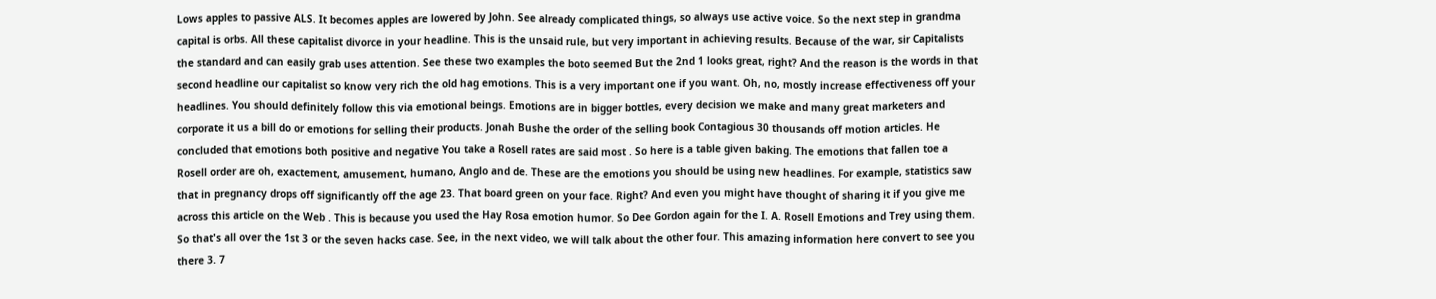Lows apples to passive ALS. It becomes apples are lowered by John. See already complicated things, so always use active voice. So the next step in grandma capital is orbs. All these capitalist divorce in your headline. This is the unsaid rule, but very important in achieving results. Because of the war, sir Capitalists the standard and can easily grab uses attention. See these two examples the boto seemed But the 2nd 1 looks great, right? And the reason is the words in that second headline our capitalist so know very rich the old hag emotions. This is a very important one if you want. Oh, no, mostly increase effectiveness off your headlines. You should definitely follow this via emotional beings. Emotions are in bigger bottles, every decision we make and many great marketers and corporate it us a bill do or emotions for selling their products. Jonah Bushe the order of the selling book Contagious 30 thousands off motion articles. He concluded that emotions both positive and negative You take a Rosell rates are said most . So here is a table given baking. The emotions that fallen toe a Rosell order are oh, exactement, amusement, humano, Anglo and de. These are the emotions you should be using new headlines. For example, statistics saw that in pregnancy drops off significantly off the age 23. That board green on your face. Right? And even you might have thought of sharing it if you give me across this article on the Web . This is because you used the Hay Rosa emotion humor. So Dee Gordon again for the I. A. Rosell Emotions and Trey using them. So that's all over the 1st 3 or the seven hacks case. See, in the next video, we will talk about the other four. This amazing information here convert to see you there 3. 7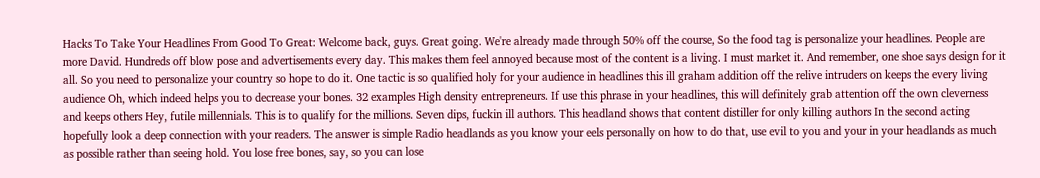Hacks To Take Your Headlines From Good To Great: Welcome back, guys. Great going. We're already made through 50% off the course, So the food tag is personalize your headlines. People are more David. Hundreds off blow pose and advertisements every day. This makes them feel annoyed because most of the content is a living. I must market it. And remember, one shoe says design for it all. So you need to personalize your country so hope to do it. One tactic is so qualified holy for your audience in headlines this ill graham addition off the relive intruders on keeps the every living audience Oh, which indeed helps you to decrease your bones. 32 examples High density entrepreneurs. If use this phrase in your headlines, this will definitely grab attention off the own cleverness and keeps others Hey, futile millennials. This is to qualify for the millions. Seven dips, fuckin ill authors. This headland shows that content distiller for only killing authors In the second acting hopefully look a deep connection with your readers. The answer is simple Radio headlands as you know your eels personally on how to do that, use evil to you and your in your headlands as much as possible rather than seeing hold. You lose free bones, say, so you can lose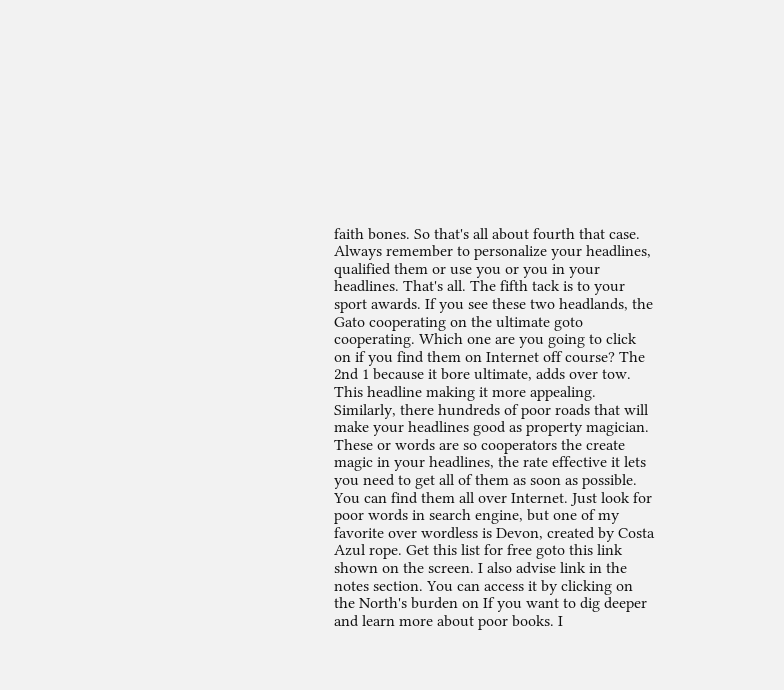faith bones. So that's all about fourth that case. Always remember to personalize your headlines, qualified them or use you or you in your headlines. That's all. The fifth tack is to your sport awards. If you see these two headlands, the Gato cooperating on the ultimate goto cooperating. Which one are you going to click on if you find them on Internet off course? The 2nd 1 because it bore ultimate, adds over tow. This headline making it more appealing. Similarly, there hundreds of poor roads that will make your headlines good as property magician. These or words are so cooperators the create magic in your headlines, the rate effective it lets you need to get all of them as soon as possible. You can find them all over Internet. Just look for poor words in search engine, but one of my favorite over wordless is Devon, created by Costa Azul rope. Get this list for free goto this link shown on the screen. I also advise link in the notes section. You can access it by clicking on the North's burden on If you want to dig deeper and learn more about poor books. I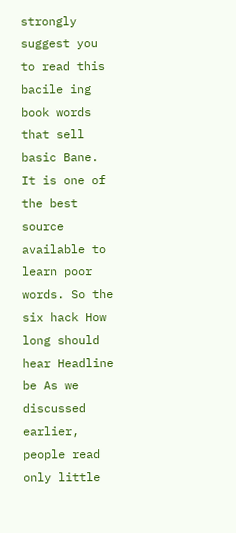strongly suggest you to read this bacile ing book words that sell basic Bane. It is one of the best source available to learn poor words. So the six hack How long should hear Headline be As we discussed earlier, people read only little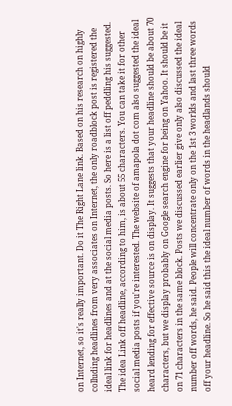on Internet, so it's really important. Do it The Right Lane link. Based on his research on highly colluding headlines from very associates on Internet, the only roadblock post is registered the ideal link for headlines and at the social media posts. So here is a list off peddling his suggested. The idea Link off headline, according to him, is about 55 characters. You can take it for other social media posts if you're interested. The website of amapola dot com also suggested the ideal heard lending for effective source is on display. It suggests that your headline should be about 70 characters, but we display probably on Google search engine for being on Yahoo. It should be it on 71 characters in the same block. Posts we discussed earlier give only also discussed the ideal number off words, he said. People will concentrate only on the 1st 3 worlds and last three words off your headline. So he said this the ideal number of words in the headlands should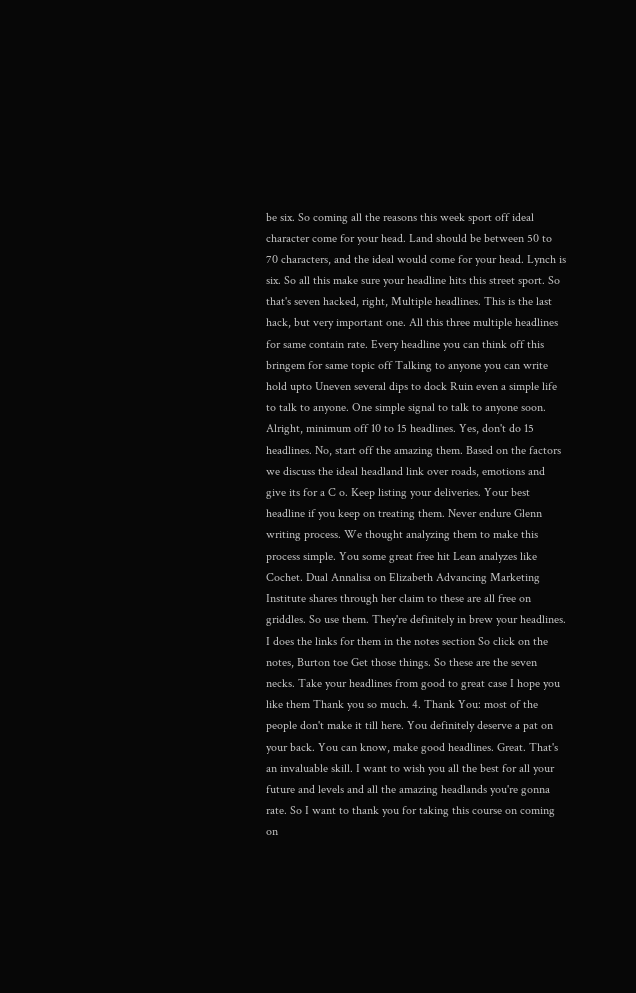be six. So coming all the reasons this week sport off ideal character come for your head. Land should be between 50 to 70 characters, and the ideal would come for your head. Lynch is six. So all this make sure your headline hits this street sport. So that's seven hacked, right, Multiple headlines. This is the last hack, but very important one. All this three multiple headlines for same contain rate. Every headline you can think off this bringem for same topic off Talking to anyone you can write hold upto Uneven several dips to dock Ruin even a simple life to talk to anyone. One simple signal to talk to anyone soon. Alright, minimum off 10 to 15 headlines. Yes, don't do 15 headlines. No, start off the amazing them. Based on the factors we discuss the ideal headland link over roads, emotions and give its for a C o. Keep listing your deliveries. Your best headline if you keep on treating them. Never endure Glenn writing process. We thought analyzing them to make this process simple. You some great free hit Lean analyzes like Cochet. Dual Annalisa on Elizabeth Advancing Marketing Institute shares through her claim to these are all free on griddles. So use them. They're definitely in brew your headlines. I does the links for them in the notes section So click on the notes, Burton toe Get those things. So these are the seven necks. Take your headlines from good to great case I hope you like them Thank you so much. 4. Thank You: most of the people don't make it till here. You definitely deserve a pat on your back. You can know, make good headlines. Great. That's an invaluable skill. I want to wish you all the best for all your future and levels and all the amazing headlands you're gonna rate. So I want to thank you for taking this course on coming on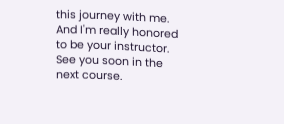this journey with me. And I'm really honored to be your instructor. See you soon in the next course.